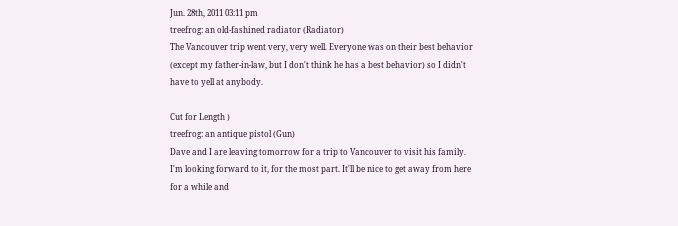Jun. 28th, 2011 03:11 pm
treefrog: an old-fashined radiator (Radiator)
The Vancouver trip went very, very well. Everyone was on their best behavior (except my father-in-law, but I don't think he has a best behavior) so I didn't have to yell at anybody.

Cut for Length )
treefrog: an antique pistol (Gun)
Dave and I are leaving tomorrow for a trip to Vancouver to visit his family. I'm looking forward to it, for the most part. It'll be nice to get away from here for a while and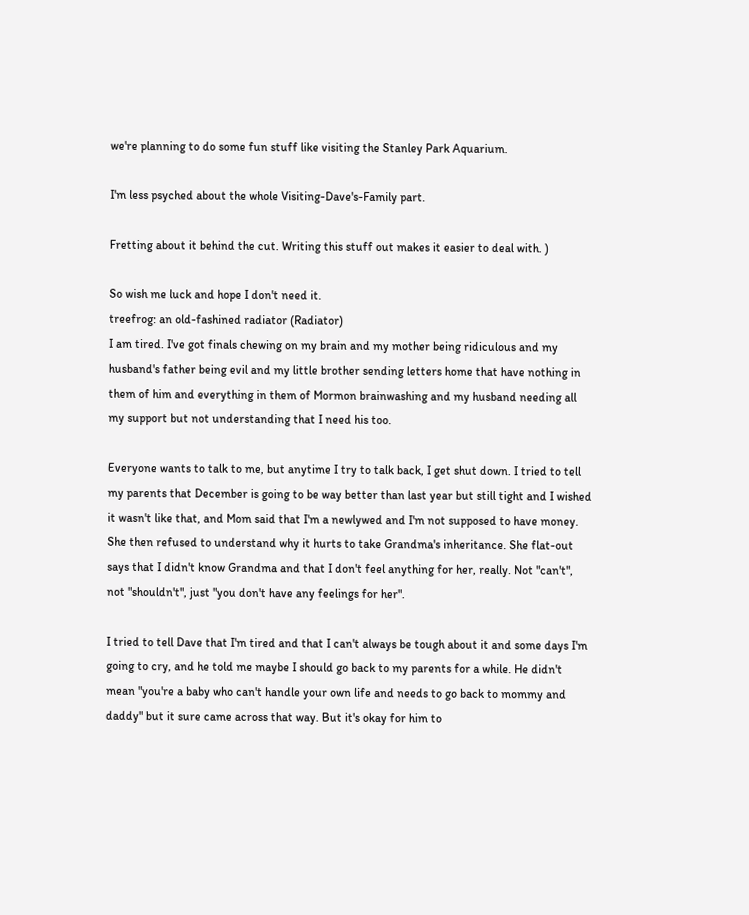we're planning to do some fun stuff like visiting the Stanley Park Aquarium.

I'm less psyched about the whole Visiting-Dave's-Family part.

Fretting about it behind the cut. Writing this stuff out makes it easier to deal with. )

So wish me luck and hope I don't need it.
treefrog: an old-fashined radiator (Radiator)
I am tired. I've got finals chewing on my brain and my mother being ridiculous and my husband's father being evil and my little brother sending letters home that have nothing in them of him and everything in them of Mormon brainwashing and my husband needing all my support but not understanding that I need his too.

Everyone wants to talk to me, but anytime I try to talk back, I get shut down. I tried to tell my parents that December is going to be way better than last year but still tight and I wished it wasn't like that, and Mom said that I'm a newlywed and I'm not supposed to have money. She then refused to understand why it hurts to take Grandma's inheritance. She flat-out says that I didn't know Grandma and that I don't feel anything for her, really. Not "can't", not "shouldn't", just "you don't have any feelings for her".

I tried to tell Dave that I'm tired and that I can't always be tough about it and some days I'm going to cry, and he told me maybe I should go back to my parents for a while. He didn't mean "you're a baby who can't handle your own life and needs to go back to mommy and daddy" but it sure came across that way. But it's okay for him to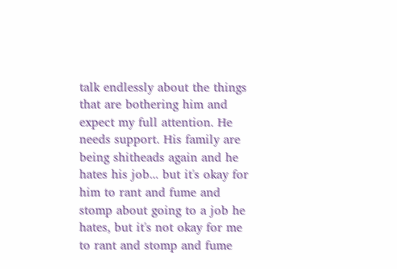talk endlessly about the things that are bothering him and expect my full attention. He needs support. His family are being shitheads again and he hates his job... but it's okay for him to rant and fume and stomp about going to a job he hates, but it's not okay for me to rant and stomp and fume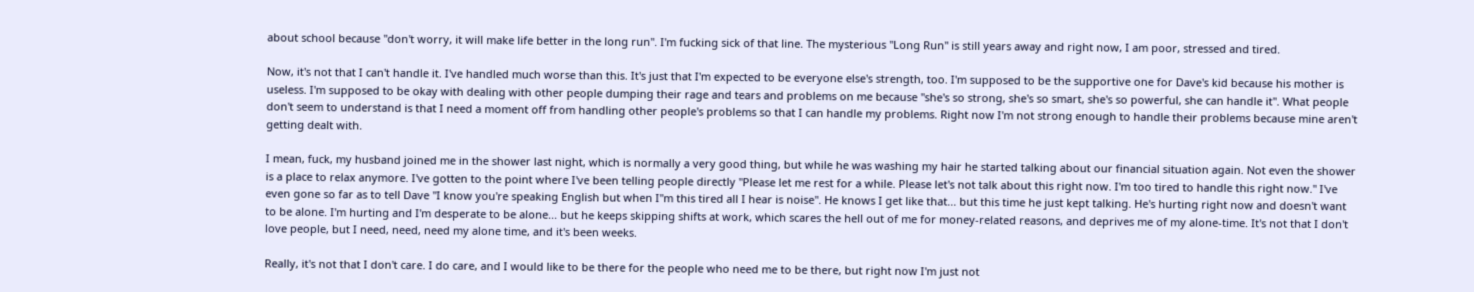about school because "don't worry, it will make life better in the long run". I'm fucking sick of that line. The mysterious "Long Run" is still years away and right now, I am poor, stressed and tired.

Now, it's not that I can't handle it. I've handled much worse than this. It's just that I'm expected to be everyone else's strength, too. I'm supposed to be the supportive one for Dave's kid because his mother is useless. I'm supposed to be okay with dealing with other people dumping their rage and tears and problems on me because "she's so strong, she's so smart, she's so powerful, she can handle it". What people don't seem to understand is that I need a moment off from handling other people's problems so that I can handle my problems. Right now I'm not strong enough to handle their problems because mine aren't getting dealt with.

I mean, fuck, my husband joined me in the shower last night, which is normally a very good thing, but while he was washing my hair he started talking about our financial situation again. Not even the shower is a place to relax anymore. I've gotten to the point where I've been telling people directly "Please let me rest for a while. Please let's not talk about this right now. I'm too tired to handle this right now." I've even gone so far as to tell Dave "I know you're speaking English but when I"m this tired all I hear is noise". He knows I get like that... but this time he just kept talking. He's hurting right now and doesn't want to be alone. I'm hurting and I'm desperate to be alone... but he keeps skipping shifts at work, which scares the hell out of me for money-related reasons, and deprives me of my alone-time. It's not that I don't love people, but I need, need, need my alone time, and it's been weeks.

Really, it's not that I don't care. I do care, and I would like to be there for the people who need me to be there, but right now I'm just not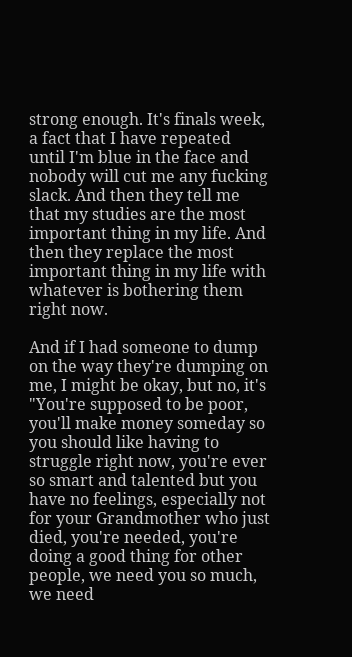strong enough. It's finals week, a fact that I have repeated until I'm blue in the face and nobody will cut me any fucking slack. And then they tell me that my studies are the most important thing in my life. And then they replace the most important thing in my life with whatever is bothering them right now.

And if I had someone to dump on the way they're dumping on me, I might be okay, but no, it's "You're supposed to be poor, you'll make money someday so you should like having to struggle right now, you're ever so smart and talented but you have no feelings, especially not for your Grandmother who just died, you're needed, you're doing a good thing for other people, we need you so much, we need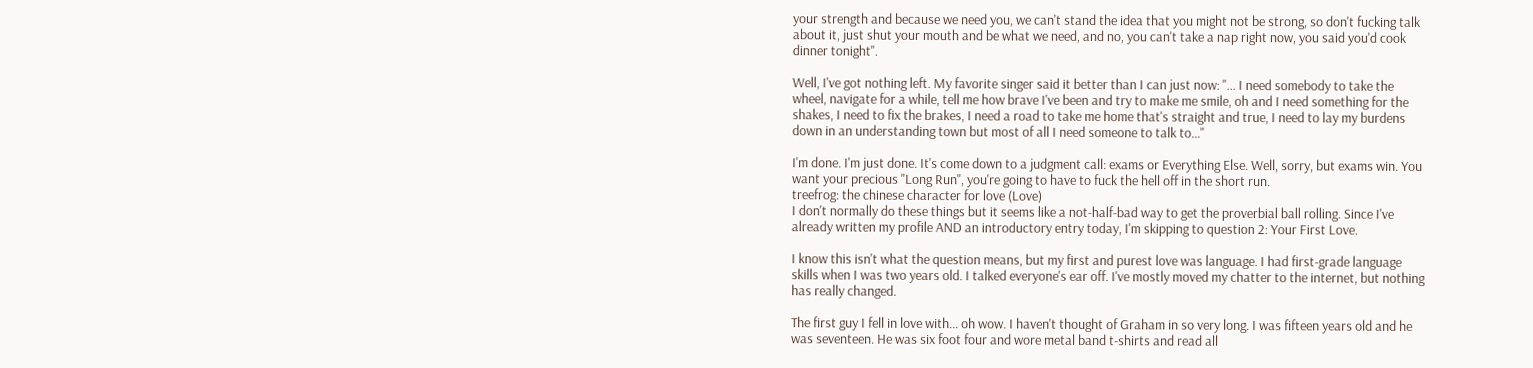your strength and because we need you, we can't stand the idea that you might not be strong, so don't fucking talk about it, just shut your mouth and be what we need, and no, you can't take a nap right now, you said you'd cook dinner tonight".

Well, I've got nothing left. My favorite singer said it better than I can just now: "... I need somebody to take the wheel, navigate for a while, tell me how brave I've been and try to make me smile, oh and I need something for the shakes, I need to fix the brakes, I need a road to take me home that's straight and true, I need to lay my burdens down in an understanding town but most of all I need someone to talk to..."

I'm done. I'm just done. It's come down to a judgment call: exams or Everything Else. Well, sorry, but exams win. You want your precious "Long Run", you're going to have to fuck the hell off in the short run.
treefrog: the chinese character for love (Love)
I don't normally do these things but it seems like a not-half-bad way to get the proverbial ball rolling. Since I've already written my profile AND an introductory entry today, I'm skipping to question 2: Your First Love.

I know this isn't what the question means, but my first and purest love was language. I had first-grade language skills when I was two years old. I talked everyone's ear off. I've mostly moved my chatter to the internet, but nothing has really changed.

The first guy I fell in love with... oh wow. I haven't thought of Graham in so very long. I was fifteen years old and he was seventeen. He was six foot four and wore metal band t-shirts and read all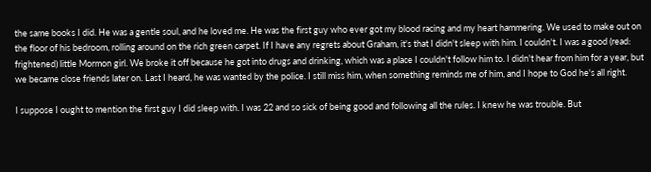the same books I did. He was a gentle soul, and he loved me. He was the first guy who ever got my blood racing and my heart hammering. We used to make out on the floor of his bedroom, rolling around on the rich green carpet. If I have any regrets about Graham, it's that I didn't sleep with him. I couldn't. I was a good (read: frightened) little Mormon girl. We broke it off because he got into drugs and drinking, which was a place I couldn't follow him to. I didn't hear from him for a year, but we became close friends later on. Last I heard, he was wanted by the police. I still miss him, when something reminds me of him, and I hope to God he's all right.

I suppose I ought to mention the first guy I did sleep with. I was 22 and so sick of being good and following all the rules. I knew he was trouble. But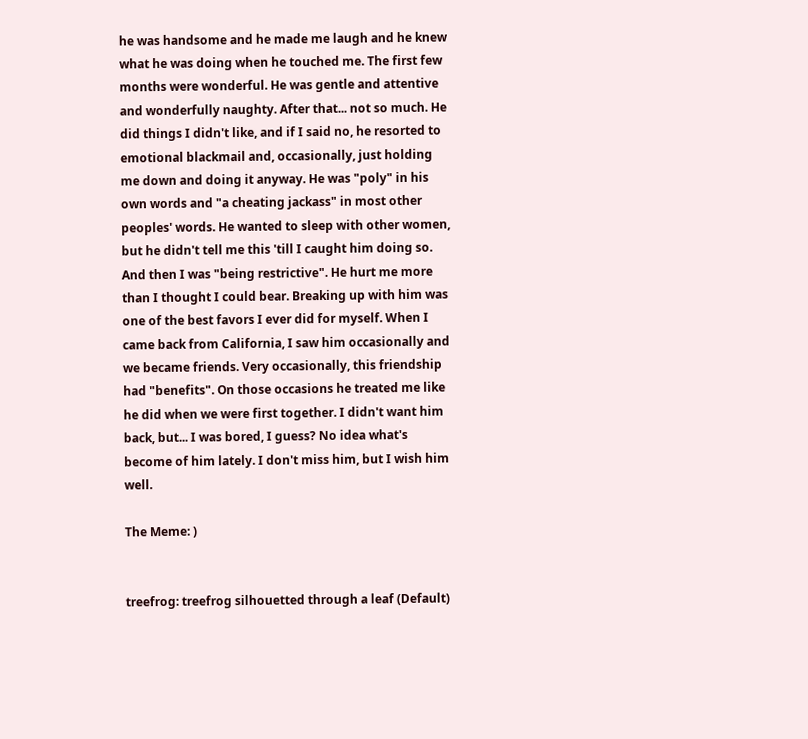he was handsome and he made me laugh and he knew what he was doing when he touched me. The first few months were wonderful. He was gentle and attentive and wonderfully naughty. After that... not so much. He did things I didn't like, and if I said no, he resorted to emotional blackmail and, occasionally, just holding me down and doing it anyway. He was "poly" in his own words and "a cheating jackass" in most other peoples' words. He wanted to sleep with other women, but he didn't tell me this 'till I caught him doing so. And then I was "being restrictive". He hurt me more than I thought I could bear. Breaking up with him was one of the best favors I ever did for myself. When I came back from California, I saw him occasionally and we became friends. Very occasionally, this friendship had "benefits". On those occasions he treated me like he did when we were first together. I didn't want him back, but... I was bored, I guess? No idea what's become of him lately. I don't miss him, but I wish him well.

The Meme: )


treefrog: treefrog silhouetted through a leaf (Default)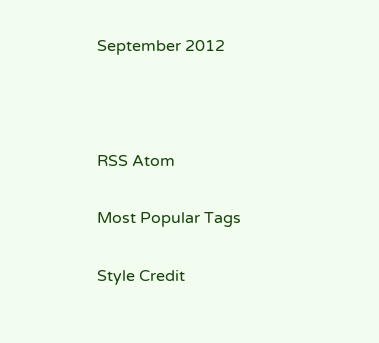September 2012



RSS Atom

Most Popular Tags

Style Credit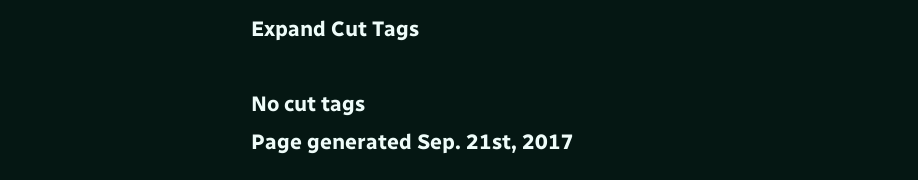Expand Cut Tags

No cut tags
Page generated Sep. 21st, 2017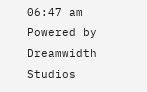06:47 am
Powered by Dreamwidth Studios